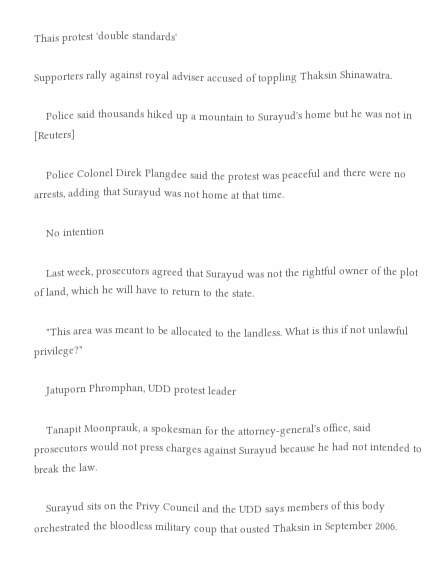Thais protest 'double standards'

Supporters rally against royal adviser accused of toppling Thaksin Shinawatra.

    Police said thousands hiked up a mountain to Surayud's home but he was not in [Reuters]

    Police Colonel Direk Plangdee said the protest was peaceful and there were no arrests, adding that Surayud was not home at that time.

    No intention

    Last week, prosecutors agreed that Surayud was not the rightful owner of the plot of land, which he will have to return to the state.

    "This area was meant to be allocated to the landless. What is this if not unlawful privilege?"

    Jatuporn Phromphan, UDD protest leader

    Tanapit Moonprauk, a spokesman for the attorney-general's office, said prosecutors would not press charges against Surayud because he had not intended to break the law.

    Surayud sits on the Privy Council and the UDD says members of this body orchestrated the bloodless military coup that ousted Thaksin in September 2006.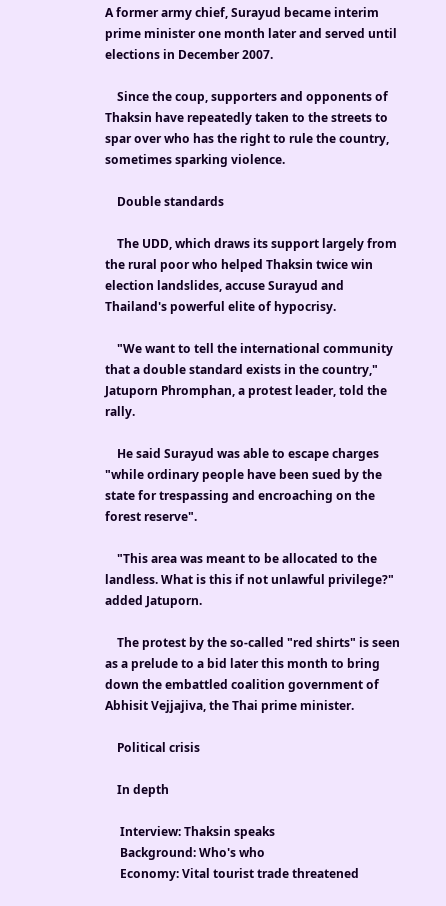A former army chief, Surayud became interim prime minister one month later and served until elections in December 2007.

    Since the coup, supporters and opponents of Thaksin have repeatedly taken to the streets to spar over who has the right to rule the country, sometimes sparking violence.

    Double standards

    The UDD, which draws its support largely from the rural poor who helped Thaksin twice win election landslides, accuse Surayud and Thailand's powerful elite of hypocrisy.

    "We want to tell the international community that a double standard exists in the country," Jatuporn Phromphan, a protest leader, told the rally.

    He said Surayud was able to escape charges "while ordinary people have been sued by the state for trespassing and encroaching on the forest reserve".

    "This area was meant to be allocated to the landless. What is this if not unlawful privilege?" added Jatuporn.

    The protest by the so-called "red shirts" is seen as a prelude to a bid later this month to bring down the embattled coalition government of Abhisit Vejjajiva, the Thai prime minister.

    Political crisis

    In depth

     Interview: Thaksin speaks
     Background: Who's who
     Economy: Vital tourist trade threatened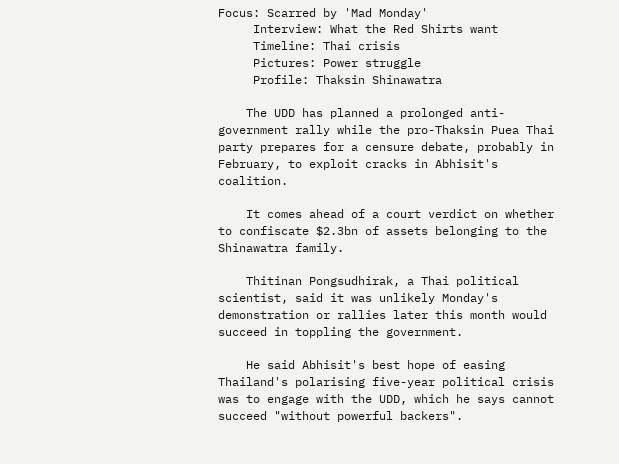Focus: Scarred by 'Mad Monday'
     Interview: What the Red Shirts want
     Timeline: Thai crisis
     Pictures: Power struggle
     Profile: Thaksin Shinawatra

    The UDD has planned a prolonged anti-government rally while the pro-Thaksin Puea Thai party prepares for a censure debate, probably in February, to exploit cracks in Abhisit's coalition.

    It comes ahead of a court verdict on whether to confiscate $2.3bn of assets belonging to the Shinawatra family.

    Thitinan Pongsudhirak, a Thai political scientist, said it was unlikely Monday's demonstration or rallies later this month would succeed in toppling the government.

    He said Abhisit's best hope of easing Thailand's polarising five-year political crisis was to engage with the UDD, which he says cannot succeed "without powerful backers".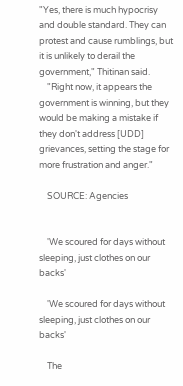"Yes, there is much hypocrisy and double standard. They can protest and cause rumblings, but it is unlikely to derail the government," Thitinan said.
    "Right now, it appears the government is winning, but they would be making a mistake if they don't address [UDD] grievances, setting the stage for more frustration and anger."

    SOURCE: Agencies


    'We scoured for days without sleeping, just clothes on our backs'

    'We scoured for days without sleeping, just clothes on our backs'

    The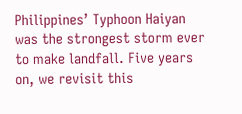Philippines’ Typhoon Haiyan was the strongest storm ever to make landfall. Five years on, we revisit this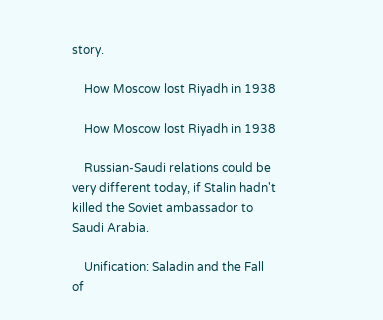story.

    How Moscow lost Riyadh in 1938

    How Moscow lost Riyadh in 1938

    Russian-Saudi relations could be very different today, if Stalin hadn't killed the Soviet ambassador to Saudi Arabia.

    Unification: Saladin and the Fall of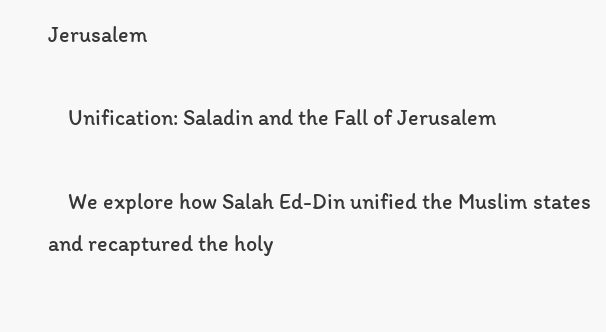Jerusalem

    Unification: Saladin and the Fall of Jerusalem

    We explore how Salah Ed-Din unified the Muslim states and recaptured the holy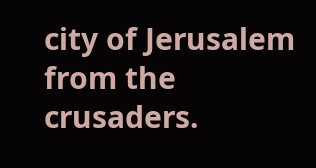city of Jerusalem from the crusaders.